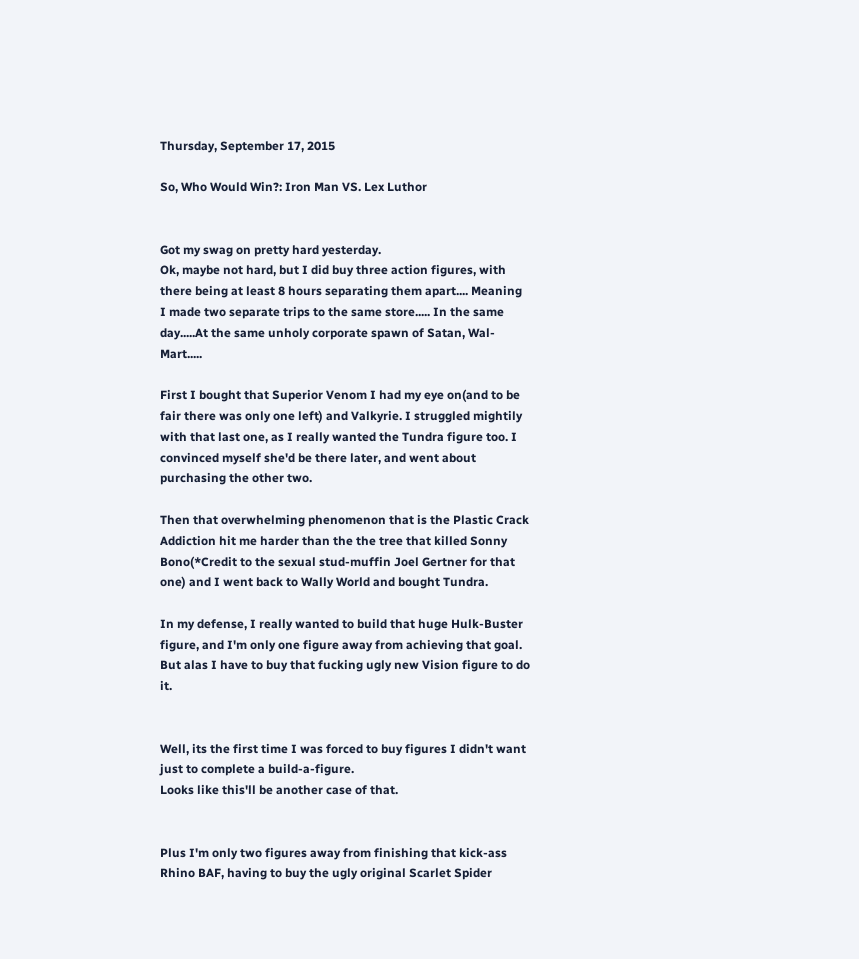Thursday, September 17, 2015

So, Who Would Win?: Iron Man VS. Lex Luthor


Got my swag on pretty hard yesterday.
Ok, maybe not hard, but I did buy three action figures, with there being at least 8 hours separating them apart.... Meaning I made two separate trips to the same store..... In the same day.....At the same unholy corporate spawn of Satan, Wal-Mart.....

First I bought that Superior Venom I had my eye on(and to be fair there was only one left) and Valkyrie. I struggled mightily with that last one, as I really wanted the Tundra figure too. I convinced myself she'd be there later, and went about purchasing the other two.

Then that overwhelming phenomenon that is the Plastic Crack Addiction hit me harder than the the tree that killed Sonny Bono(*Credit to the sexual stud-muffin Joel Gertner for that one) and I went back to Wally World and bought Tundra.

In my defense, I really wanted to build that huge Hulk-Buster figure, and I'm only one figure away from achieving that goal. But alas I have to buy that fucking ugly new Vision figure to do it.


Well, its the first time I was forced to buy figures I didn't want just to complete a build-a-figure.
Looks like this'll be another case of that.


Plus I'm only two figures away from finishing that kick-ass Rhino BAF, having to buy the ugly original Scarlet Spider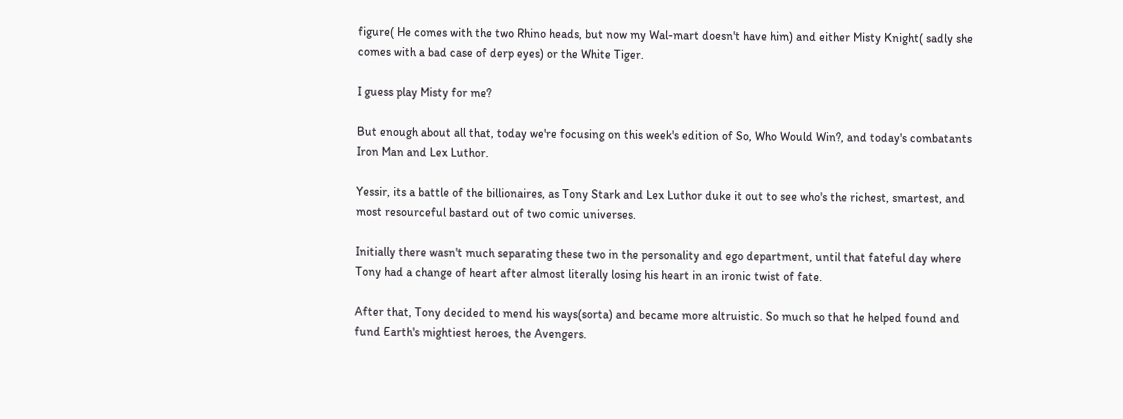figure( He comes with the two Rhino heads, but now my Wal-mart doesn't have him) and either Misty Knight( sadly she comes with a bad case of derp eyes) or the White Tiger.

I guess play Misty for me?

But enough about all that, today we're focusing on this week's edition of So, Who Would Win?, and today's combatants Iron Man and Lex Luthor.

Yessir, its a battle of the billionaires, as Tony Stark and Lex Luthor duke it out to see who's the richest, smartest, and most resourceful bastard out of two comic universes.

Initially there wasn't much separating these two in the personality and ego department, until that fateful day where Tony had a change of heart after almost literally losing his heart in an ironic twist of fate.

After that, Tony decided to mend his ways(sorta) and became more altruistic. So much so that he helped found and fund Earth's mightiest heroes, the Avengers.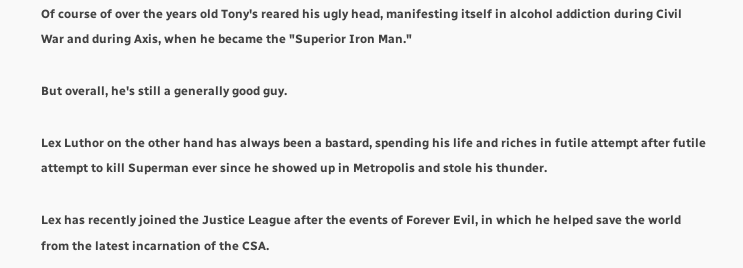Of course of over the years old Tony's reared his ugly head, manifesting itself in alcohol addiction during Civil War and during Axis, when he became the "Superior Iron Man."

But overall, he's still a generally good guy.

Lex Luthor on the other hand has always been a bastard, spending his life and riches in futile attempt after futile attempt to kill Superman ever since he showed up in Metropolis and stole his thunder.

Lex has recently joined the Justice League after the events of Forever Evil, in which he helped save the world from the latest incarnation of the CSA.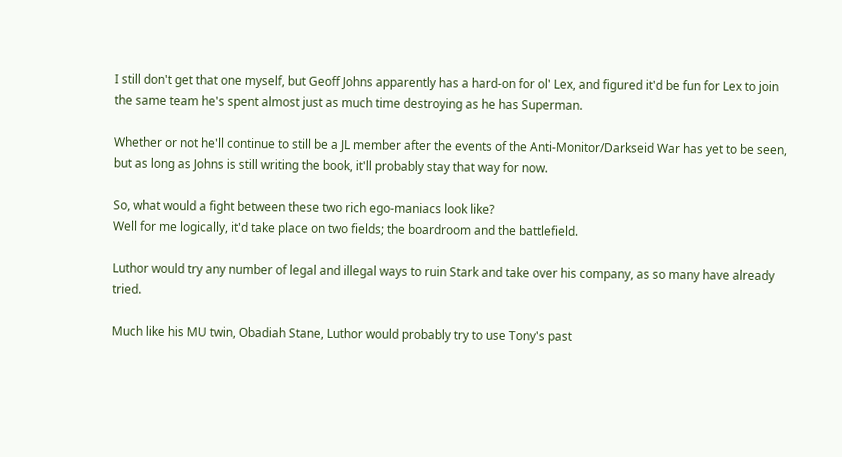I still don't get that one myself, but Geoff Johns apparently has a hard-on for ol' Lex, and figured it'd be fun for Lex to join the same team he's spent almost just as much time destroying as he has Superman.

Whether or not he'll continue to still be a JL member after the events of the Anti-Monitor/Darkseid War has yet to be seen, but as long as Johns is still writing the book, it'll probably stay that way for now.

So, what would a fight between these two rich ego-maniacs look like?
Well for me logically, it'd take place on two fields; the boardroom and the battlefield.

Luthor would try any number of legal and illegal ways to ruin Stark and take over his company, as so many have already tried.

Much like his MU twin, Obadiah Stane, Luthor would probably try to use Tony's past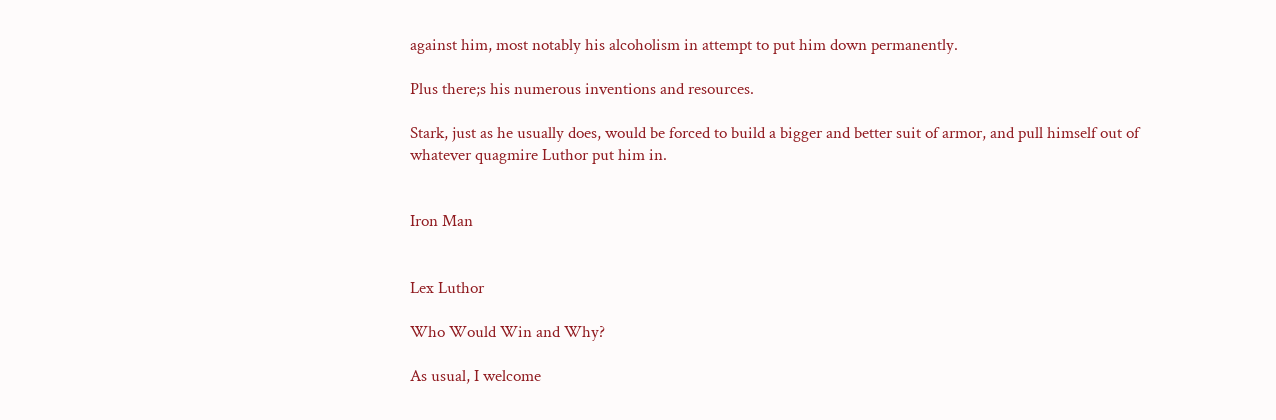against him, most notably his alcoholism in attempt to put him down permanently.

Plus there;s his numerous inventions and resources.

Stark, just as he usually does, would be forced to build a bigger and better suit of armor, and pull himself out of whatever quagmire Luthor put him in.


Iron Man


Lex Luthor

Who Would Win and Why?

As usual, I welcome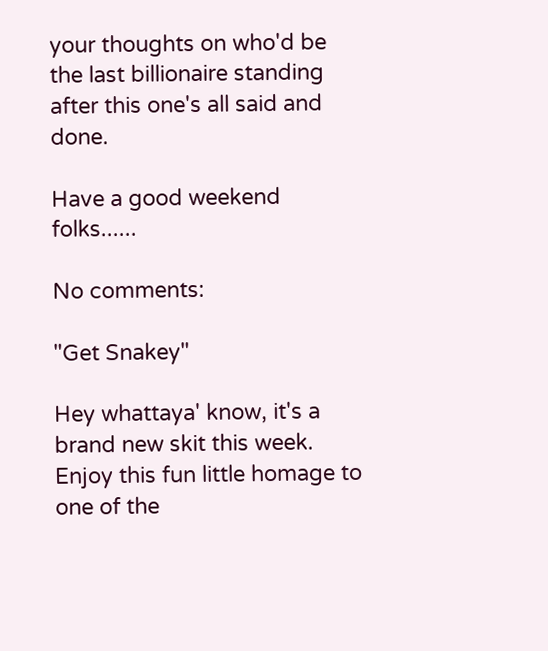your thoughts on who'd be the last billionaire standing after this one's all said and done.

Have a good weekend folks......

No comments:

"Get Snakey"

Hey whattaya' know, it's a brand new skit this week. Enjoy this fun little homage to one of the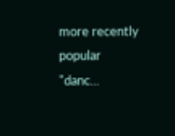more recently popular "danc...